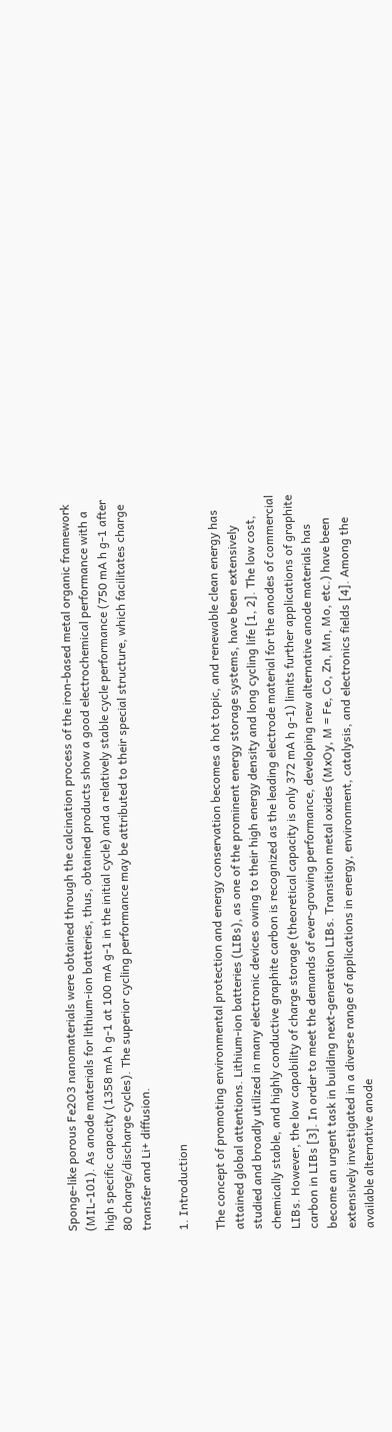Sponge-like porous Fe2O3 nanomaterials were obtained through the calcination process of the iron-based metal organic framework (MIL-101). As anode materials for lithium-ion batteries, thus, obtained products show a good electrochemical performance with a high specific capacity (1358 mA h g-1 at 100 mA g-1 in the initial cycle) and a relatively stable cycle performance (750 mA h g-1 after 80 charge/discharge cycles). The superior cycling performance may be attributed to their special structure, which facilitates charge transfer and Li+ diffusion.

1. Introduction

The concept of promoting environmental protection and energy conservation becomes a hot topic, and renewable clean energy has attained global attentions. Lithium-ion batteries (LIBs), as one of the prominent energy storage systems, have been extensively studied and broadly utilized in many electronic devices owing to their high energy density and long cycling life [1, 2]. The low cost, chemically stable, and highly conductive graphite carbon is recognized as the leading electrode material for the anodes of commercial LIBs. However, the low capability of charge storage (theoretical capacity is only 372 mA h g-1) limits further applications of graphite carbon in LIBs [3]. In order to meet the demands of ever-growing performance, developing new alternative anode materials has become an urgent task in building next-generation LIBs. Transition metal oxides (MxOy, M = Fe, Co, Zn, Mn, Mo, etc.) have been extensively investigated in a diverse range of applications in energy, environment, catalysis, and electronics fields [4]. Among the available alternative anode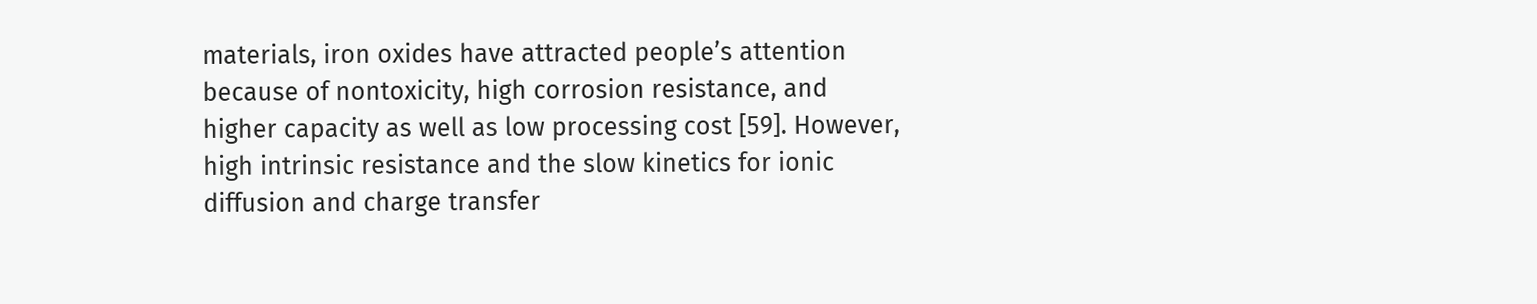materials, iron oxides have attracted people’s attention because of nontoxicity, high corrosion resistance, and higher capacity as well as low processing cost [59]. However, high intrinsic resistance and the slow kinetics for ionic diffusion and charge transfer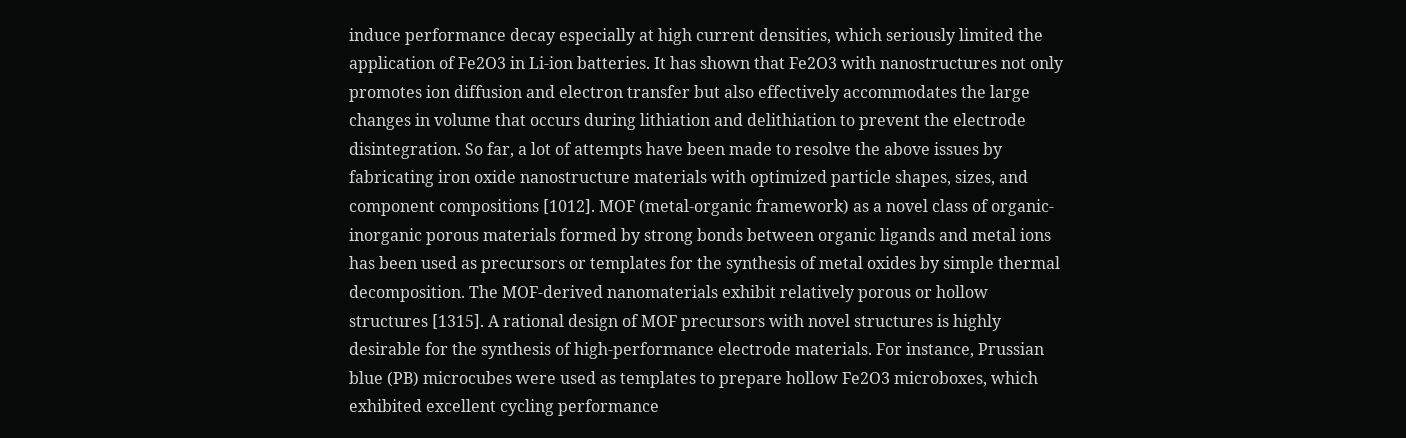induce performance decay especially at high current densities, which seriously limited the application of Fe2O3 in Li-ion batteries. It has shown that Fe2O3 with nanostructures not only promotes ion diffusion and electron transfer but also effectively accommodates the large changes in volume that occurs during lithiation and delithiation to prevent the electrode disintegration. So far, a lot of attempts have been made to resolve the above issues by fabricating iron oxide nanostructure materials with optimized particle shapes, sizes, and component compositions [1012]. MOF (metal-organic framework) as a novel class of organic-inorganic porous materials formed by strong bonds between organic ligands and metal ions has been used as precursors or templates for the synthesis of metal oxides by simple thermal decomposition. The MOF-derived nanomaterials exhibit relatively porous or hollow structures [1315]. A rational design of MOF precursors with novel structures is highly desirable for the synthesis of high-performance electrode materials. For instance, Prussian blue (PB) microcubes were used as templates to prepare hollow Fe2O3 microboxes, which exhibited excellent cycling performance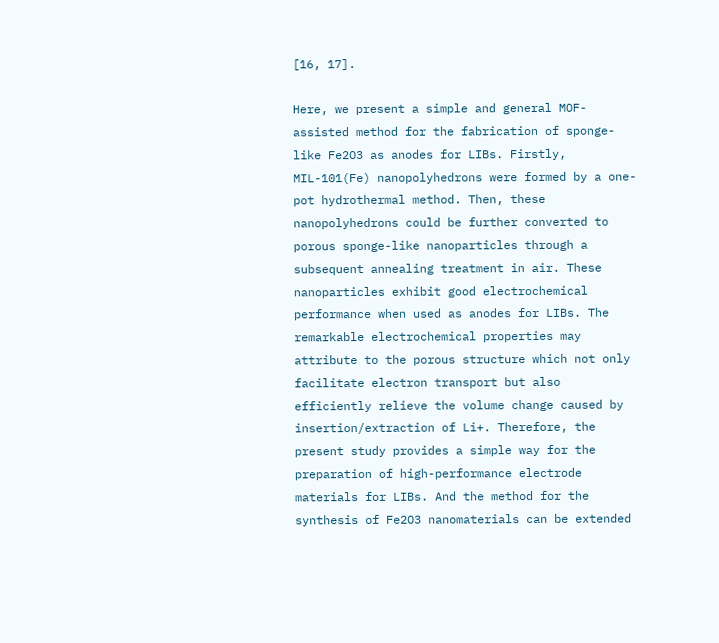[16, 17].

Here, we present a simple and general MOF-assisted method for the fabrication of sponge-like Fe2O3 as anodes for LIBs. Firstly, MIL-101(Fe) nanopolyhedrons were formed by a one-pot hydrothermal method. Then, these nanopolyhedrons could be further converted to porous sponge-like nanoparticles through a subsequent annealing treatment in air. These nanoparticles exhibit good electrochemical performance when used as anodes for LIBs. The remarkable electrochemical properties may attribute to the porous structure which not only facilitate electron transport but also efficiently relieve the volume change caused by insertion/extraction of Li+. Therefore, the present study provides a simple way for the preparation of high-performance electrode materials for LIBs. And the method for the synthesis of Fe2O3 nanomaterials can be extended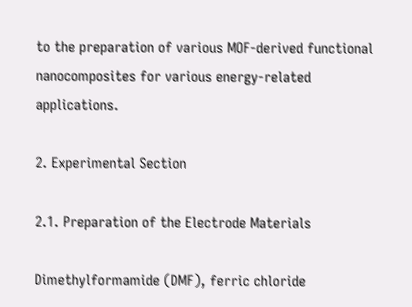to the preparation of various MOF-derived functional nanocomposites for various energy-related applications.

2. Experimental Section

2.1. Preparation of the Electrode Materials

Dimethylformamide (DMF), ferric chloride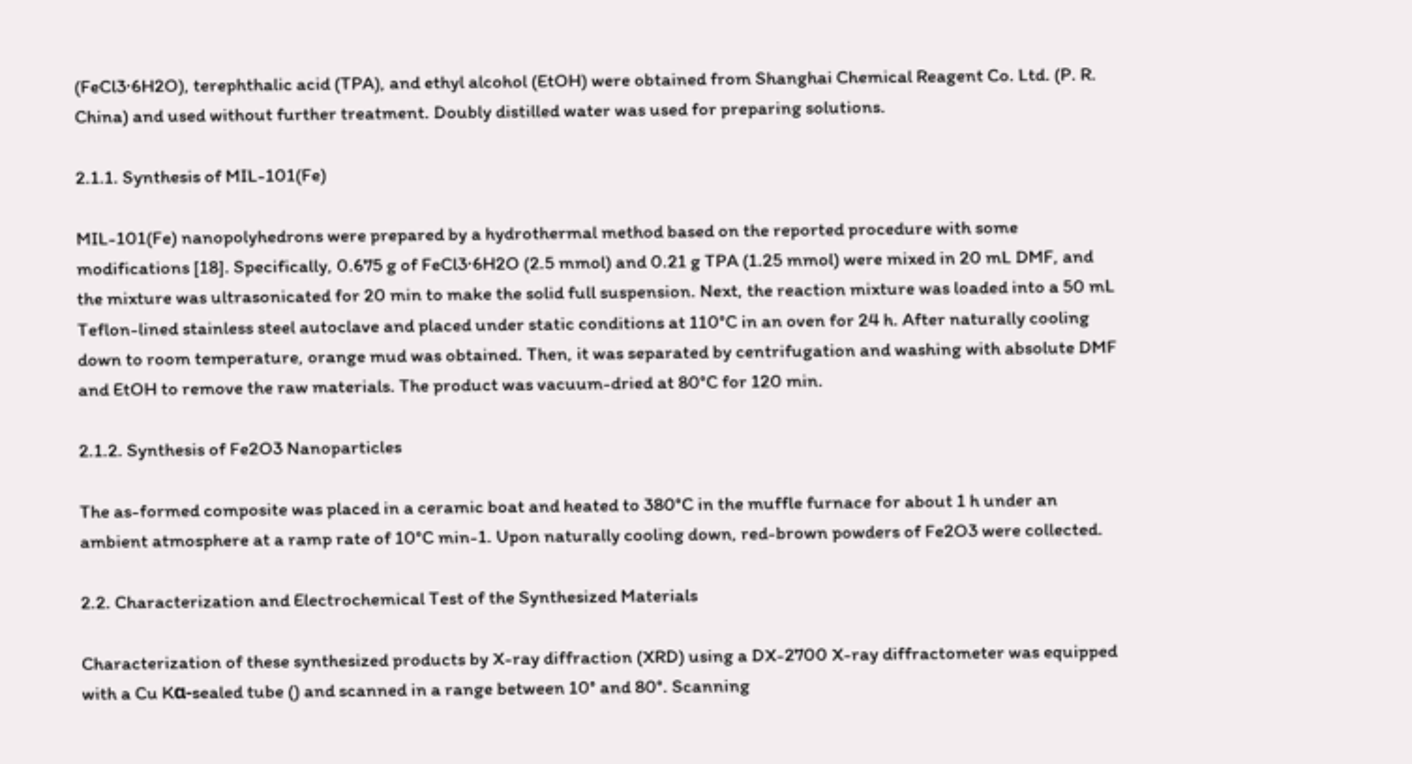(FeCl3·6H2O), terephthalic acid (TPA), and ethyl alcohol (EtOH) were obtained from Shanghai Chemical Reagent Co. Ltd. (P. R. China) and used without further treatment. Doubly distilled water was used for preparing solutions.

2.1.1. Synthesis of MIL-101(Fe)

MIL-101(Fe) nanopolyhedrons were prepared by a hydrothermal method based on the reported procedure with some modifications [18]. Specifically, 0.675 g of FeCl3·6H2O (2.5 mmol) and 0.21 g TPA (1.25 mmol) were mixed in 20 mL DMF, and the mixture was ultrasonicated for 20 min to make the solid full suspension. Next, the reaction mixture was loaded into a 50 mL Teflon-lined stainless steel autoclave and placed under static conditions at 110°C in an oven for 24 h. After naturally cooling down to room temperature, orange mud was obtained. Then, it was separated by centrifugation and washing with absolute DMF and EtOH to remove the raw materials. The product was vacuum-dried at 80°C for 120 min.

2.1.2. Synthesis of Fe2O3 Nanoparticles

The as-formed composite was placed in a ceramic boat and heated to 380°C in the muffle furnace for about 1 h under an ambient atmosphere at a ramp rate of 10°C min-1. Upon naturally cooling down, red-brown powders of Fe2O3 were collected.

2.2. Characterization and Electrochemical Test of the Synthesized Materials

Characterization of these synthesized products by X-ray diffraction (XRD) using a DX-2700 X-ray diffractometer was equipped with a Cu Kα-sealed tube () and scanned in a range between 10° and 80°. Scanning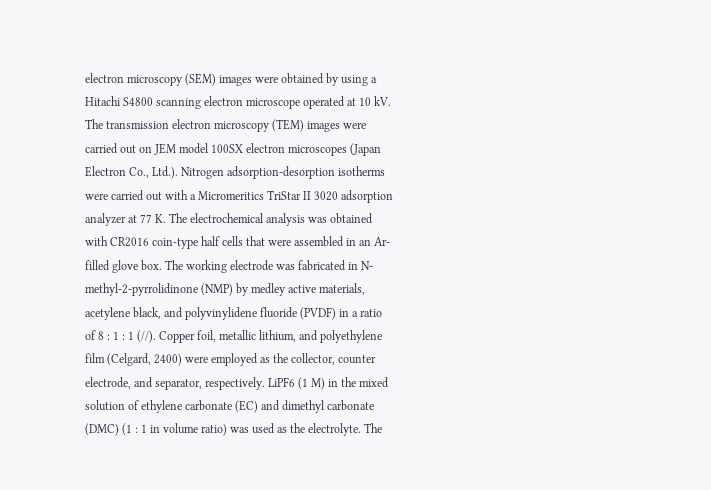electron microscopy (SEM) images were obtained by using a Hitachi S4800 scanning electron microscope operated at 10 kV. The transmission electron microscopy (TEM) images were carried out on JEM model 100SX electron microscopes (Japan Electron Co., Ltd.). Nitrogen adsorption-desorption isotherms were carried out with a Micromeritics TriStar II 3020 adsorption analyzer at 77 K. The electrochemical analysis was obtained with CR2016 coin-type half cells that were assembled in an Ar-filled glove box. The working electrode was fabricated in N-methyl-2-pyrrolidinone (NMP) by medley active materials, acetylene black, and polyvinylidene fluoride (PVDF) in a ratio of 8 : 1 : 1 (//). Copper foil, metallic lithium, and polyethylene film (Celgard, 2400) were employed as the collector, counter electrode, and separator, respectively. LiPF6 (1 M) in the mixed solution of ethylene carbonate (EC) and dimethyl carbonate (DMC) (1 : 1 in volume ratio) was used as the electrolyte. The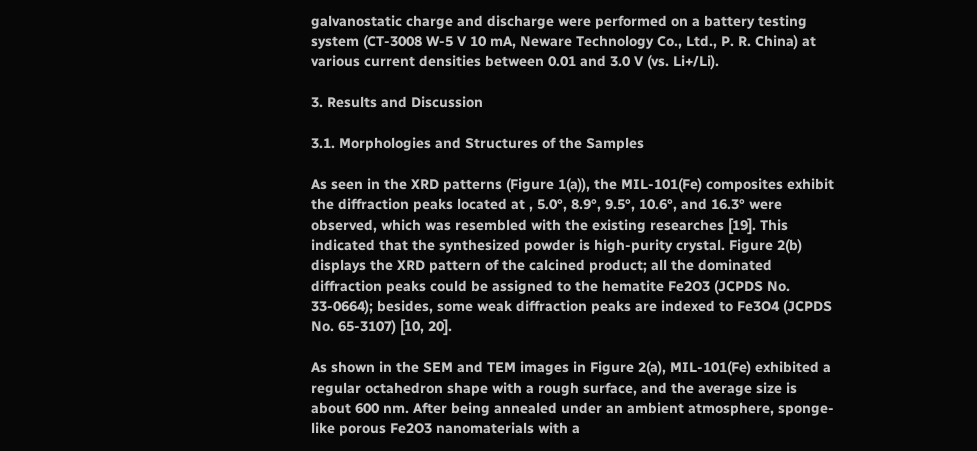galvanostatic charge and discharge were performed on a battery testing system (CT-3008 W-5 V 10 mA, Neware Technology Co., Ltd., P. R. China) at various current densities between 0.01 and 3.0 V (vs. Li+/Li).

3. Results and Discussion

3.1. Morphologies and Structures of the Samples

As seen in the XRD patterns (Figure 1(a)), the MIL-101(Fe) composites exhibit the diffraction peaks located at , 5.0°, 8.9°, 9.5°, 10.6°, and 16.3° were observed, which was resembled with the existing researches [19]. This indicated that the synthesized powder is high-purity crystal. Figure 2(b) displays the XRD pattern of the calcined product; all the dominated diffraction peaks could be assigned to the hematite Fe2O3 (JCPDS No. 33-0664); besides, some weak diffraction peaks are indexed to Fe3O4 (JCPDS No. 65-3107) [10, 20].

As shown in the SEM and TEM images in Figure 2(a), MIL-101(Fe) exhibited a regular octahedron shape with a rough surface, and the average size is about 600 nm. After being annealed under an ambient atmosphere, sponge-like porous Fe2O3 nanomaterials with a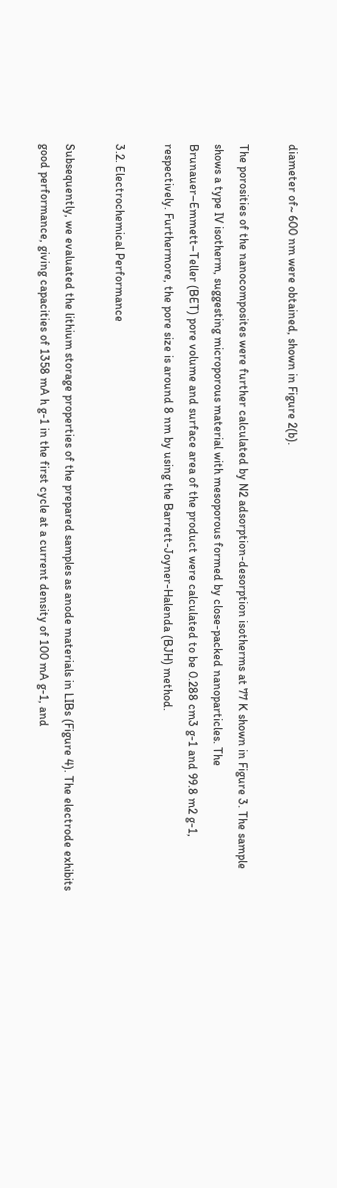diameter of~ 600 nm were obtained, shown in Figure 2(b).

The porosities of the nanocomposites were further calculated by N2 adsorption-desorption isotherms at 77 K shown in Figure 3. The sample shows a type IV isotherm, suggesting microporous material with mesoporous formed by close-packed nanoparticles. The Brunauer–Emmett–Teller (BET) pore volume and surface area of the product were calculated to be 0.288 cm3 g-1 and 99.8 m2 g-1, respectively. Furthermore, the pore size is around 8 nm by using the Barrett-Joyner-Halenda (BJH) method.

3.2. Electrochemical Performance

Subsequently, we evaluated the lithium storage properties of the prepared samples as anode materials in LIBs (Figure 4). The electrode exhibits good performance, giving capacities of 1358 mA h g-1 in the first cycle at a current density of 100 mA g-1, and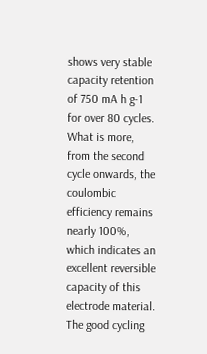shows very stable capacity retention of 750 mA h g-1 for over 80 cycles. What is more, from the second cycle onwards, the coulombic efficiency remains nearly 100%, which indicates an excellent reversible capacity of this electrode material. The good cycling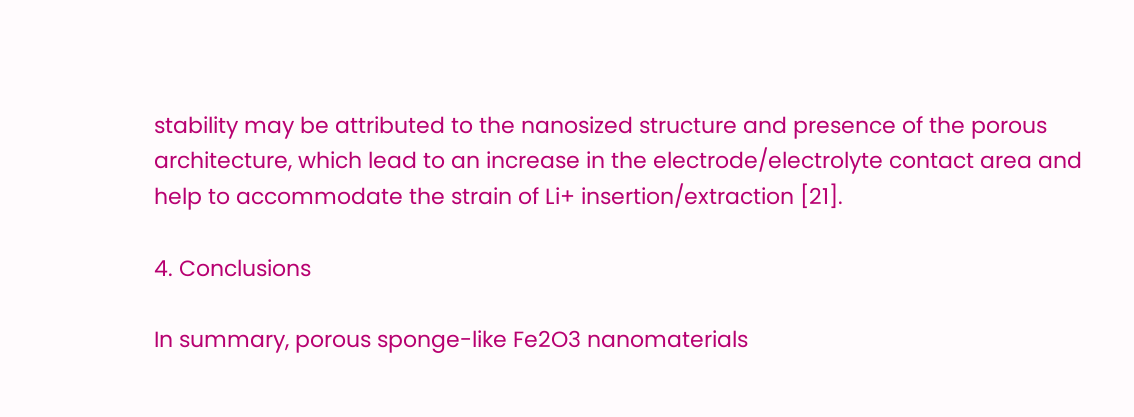stability may be attributed to the nanosized structure and presence of the porous architecture, which lead to an increase in the electrode/electrolyte contact area and help to accommodate the strain of Li+ insertion/extraction [21].

4. Conclusions

In summary, porous sponge-like Fe2O3 nanomaterials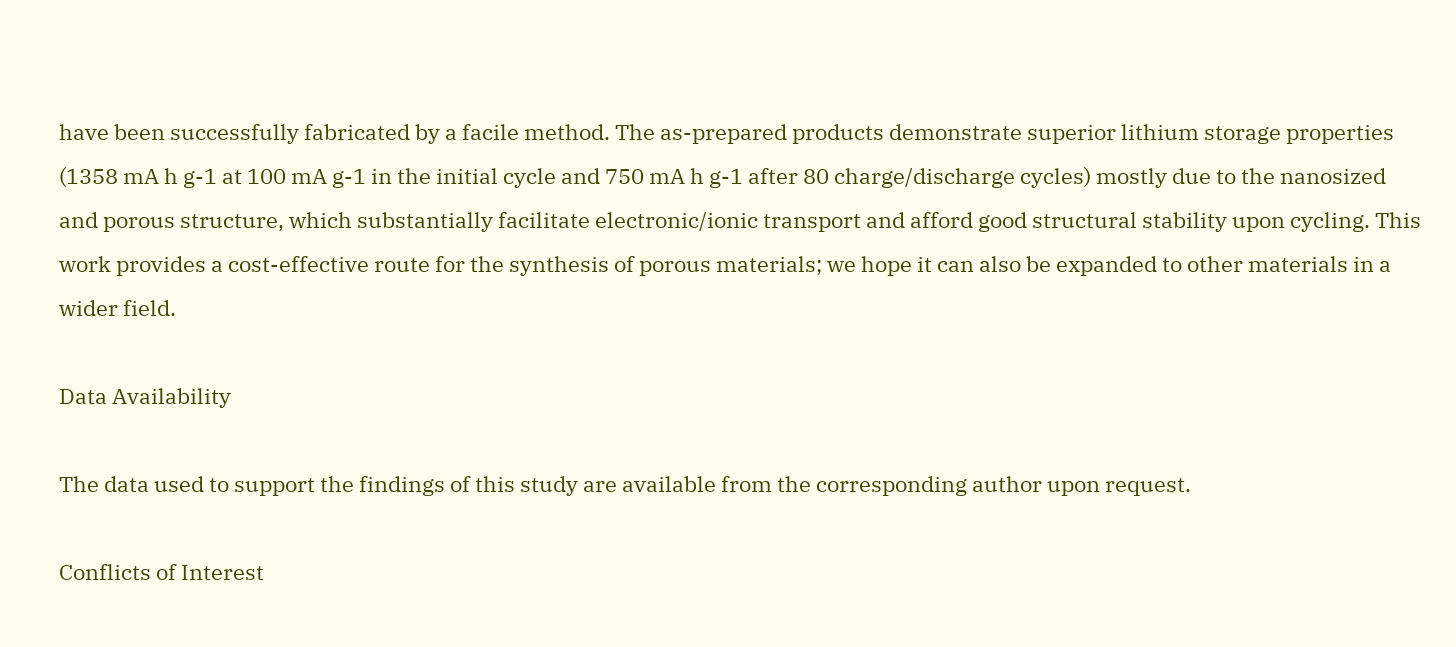have been successfully fabricated by a facile method. The as-prepared products demonstrate superior lithium storage properties (1358 mA h g-1 at 100 mA g-1 in the initial cycle and 750 mA h g-1 after 80 charge/discharge cycles) mostly due to the nanosized and porous structure, which substantially facilitate electronic/ionic transport and afford good structural stability upon cycling. This work provides a cost-effective route for the synthesis of porous materials; we hope it can also be expanded to other materials in a wider field.

Data Availability

The data used to support the findings of this study are available from the corresponding author upon request.

Conflicts of Interest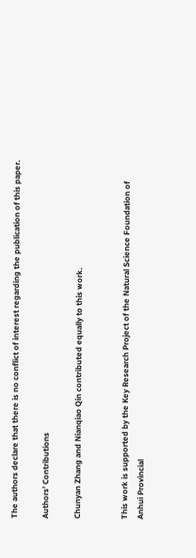The authors declare that there is no conflict of interest regarding the publication of this paper.

Authors’ Contributions

Chunyan Zhang and Nianqiao Qin contributed equally to this work.


This work is supported by the Key Research Project of the Natural Science Foundation of Anhui Provincial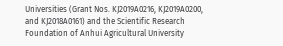Universities (Grant Nos. KJ2019A0216, KJ2019A0200, and KJ2018A0161) and the Scientific Research Foundation of Anhui Agricultural University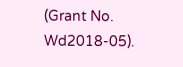(Grant No. Wd2018-05).